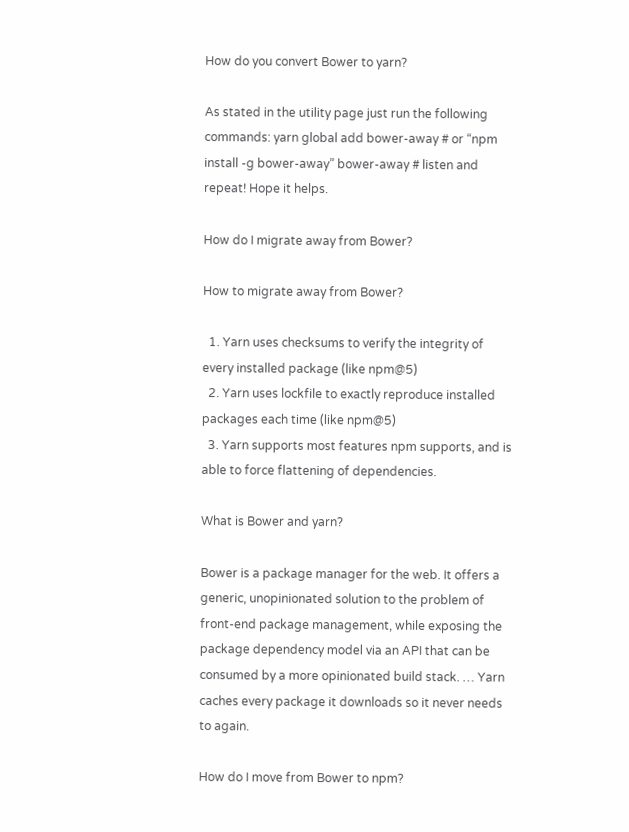How do you convert Bower to yarn?

As stated in the utility page just run the following commands: yarn global add bower-away # or “npm install -g bower-away” bower-away # listen and repeat! Hope it helps.

How do I migrate away from Bower?

How to migrate away from Bower?

  1. Yarn uses checksums to verify the integrity of every installed package (like npm@5)
  2. Yarn uses lockfile to exactly reproduce installed packages each time (like npm@5)
  3. Yarn supports most features npm supports, and is able to force flattening of dependencies.

What is Bower and yarn?

Bower is a package manager for the web. It offers a generic, unopinionated solution to the problem of front-end package management, while exposing the package dependency model via an API that can be consumed by a more opinionated build stack. … Yarn caches every package it downloads so it never needs to again.

How do I move from Bower to npm?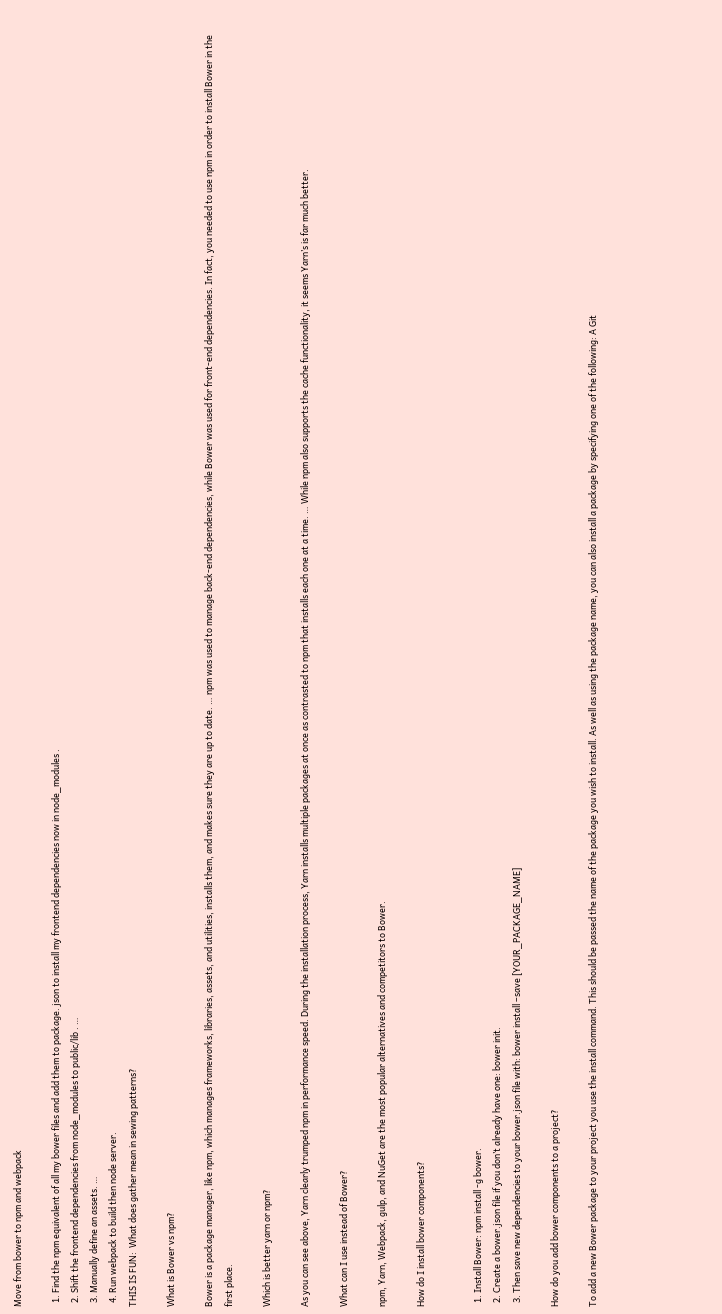Move from bower to npm and webpack

  1. Find the npm equivalent of all my bower files and add them to package. json to install my frontend dependencies now in node_modules .
  2. Shift the frontend dependencies from node_modules to public/lib . …
  3. Manually define an assets. …
  4. Run webpack to build then node server.
THIS IS FUN:  What does gather mean in sewing patterns?

What is Bower vs npm?

Bower is a package manager, like npm, which manages frameworks, libraries, assets, and utilities, installs them, and makes sure they are up to date. … npm was used to manage back-end dependencies, while Bower was used for front-end dependencies. In fact, you needed to use npm in order to install Bower in the first place.

Which is better yarn or npm?

As you can see above, Yarn clearly trumped npm in performance speed. During the installation process, Yarn installs multiple packages at once as contrasted to npm that installs each one at a time. … While npm also supports the cache functionality, it seems Yarn’s is far much better.

What can I use instead of Bower?

npm, Yarn, Webpack, gulp, and NuGet are the most popular alternatives and competitors to Bower.

How do I install bower components?


  1. Install Bower: npm install -g bower.
  2. Create a bower.json file if you don’t already have one: bower init.
  3. Then save new dependencies to your bower.json file with: bower install –save [YOUR_PACKAGE_NAME]

How do you add bower components to a project?

To add a new Bower package to your project you use the install command. This should be passed the name of the package you wish to install. As well as using the package name, you can also install a package by specifying one of the following: A Git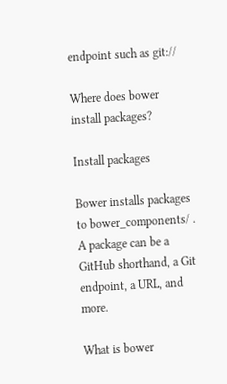endpoint such as git://

Where does bower install packages?

Install packages

Bower installs packages to bower_components/ . A package can be a GitHub shorthand, a Git endpoint, a URL, and more.

What is bower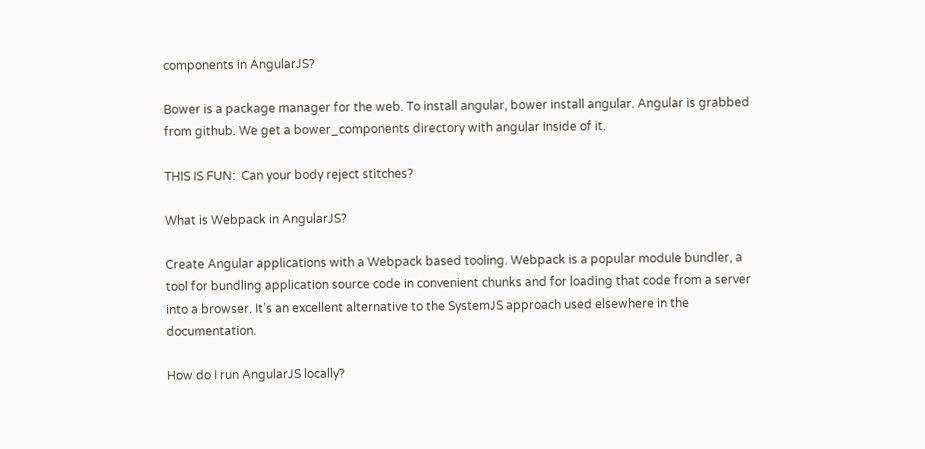components in AngularJS?

Bower is a package manager for the web. To install angular, bower install angular. Angular is grabbed from github. We get a bower_components directory with angular inside of it.

THIS IS FUN:  Can your body reject stitches?

What is Webpack in AngularJS?

Create Angular applications with a Webpack based tooling. Webpack is a popular module bundler, a tool for bundling application source code in convenient chunks and for loading that code from a server into a browser. It’s an excellent alternative to the SystemJS approach used elsewhere in the documentation.

How do I run AngularJS locally?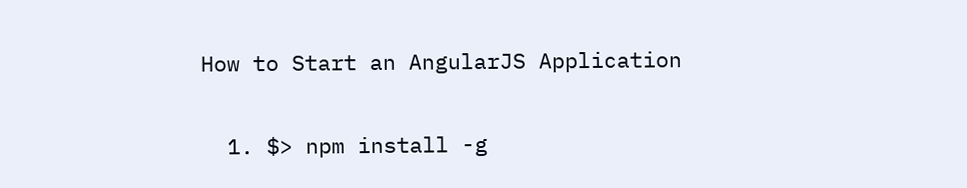How to Start an AngularJS Application

  1. $> npm install -g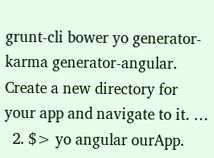grunt-cli bower yo generator-karma generator-angular. Create a new directory for your app and navigate to it. …
  2. $> yo angular ourApp.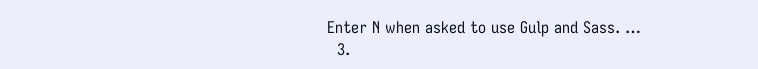Enter N when asked to use Gulp and Sass. …
  3.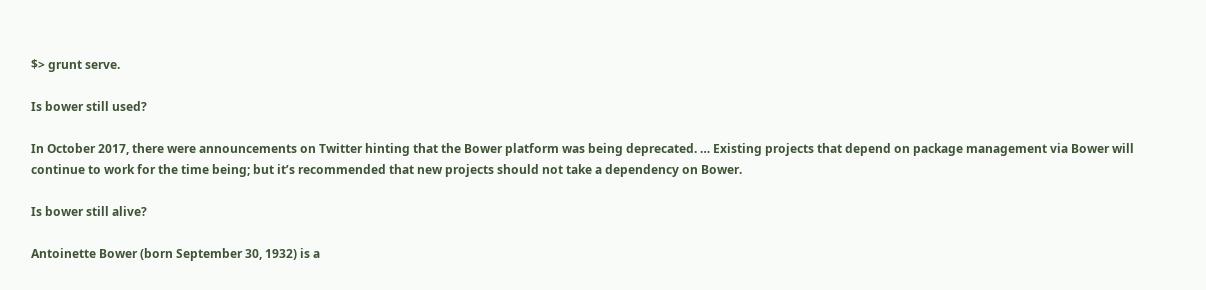$> grunt serve.

Is bower still used?

In October 2017, there were announcements on Twitter hinting that the Bower platform was being deprecated. … Existing projects that depend on package management via Bower will continue to work for the time being; but it’s recommended that new projects should not take a dependency on Bower.

Is bower still alive?

Antoinette Bower (born September 30, 1932) is a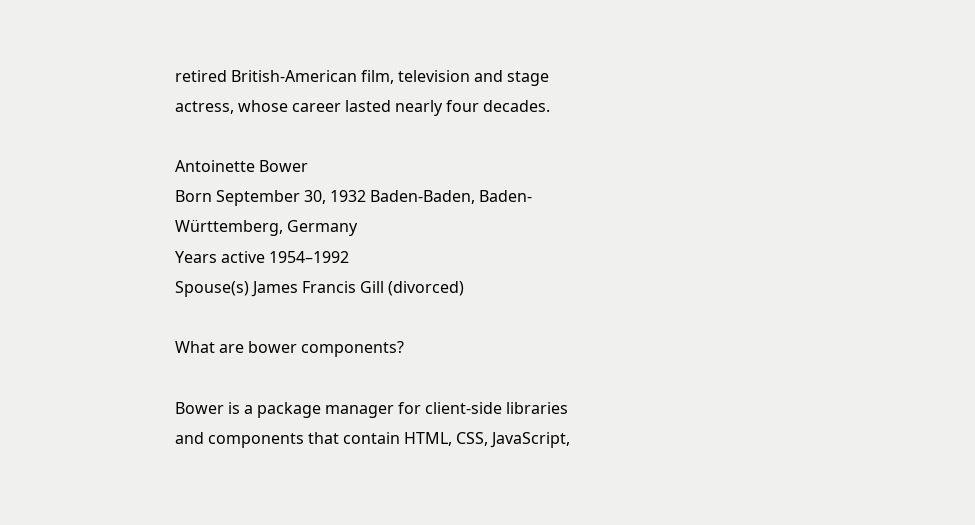retired British-American film, television and stage actress, whose career lasted nearly four decades.

Antoinette Bower
Born September 30, 1932 Baden-Baden, Baden-Württemberg, Germany
Years active 1954–1992
Spouse(s) James Francis Gill (divorced)

What are bower components?

Bower is a package manager for client-side libraries and components that contain HTML, CSS, JavaScript,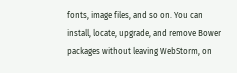fonts, image files, and so on. You can install, locate, upgrade, and remove Bower packages without leaving WebStorm, on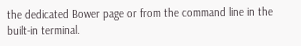the dedicated Bower page or from the command line in the built-in terminal.